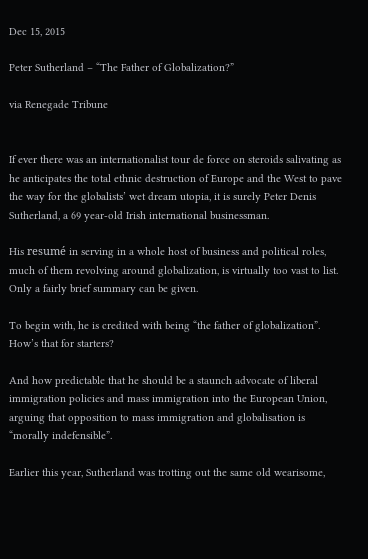Dec 15, 2015

Peter Sutherland – “The Father of Globalization?”

via Renegade Tribune


If ever there was an internationalist tour de force on steroids salivating as he anticipates the total ethnic destruction of Europe and the West to pave the way for the globalists’ wet dream utopia, it is surely Peter Denis Sutherland, a 69 year-old Irish international businessman.

His resumé in serving in a whole host of business and political roles, much of them revolving around globalization, is virtually too vast to list. Only a fairly brief summary can be given.

To begin with, he is credited with being “the father of globalization”. How’s that for starters?

And how predictable that he should be a staunch advocate of liberal immigration policies and mass immigration into the European Union, arguing that opposition to mass immigration and globalisation is “morally indefensible”.

Earlier this year, Sutherland was trotting out the same old wearisome,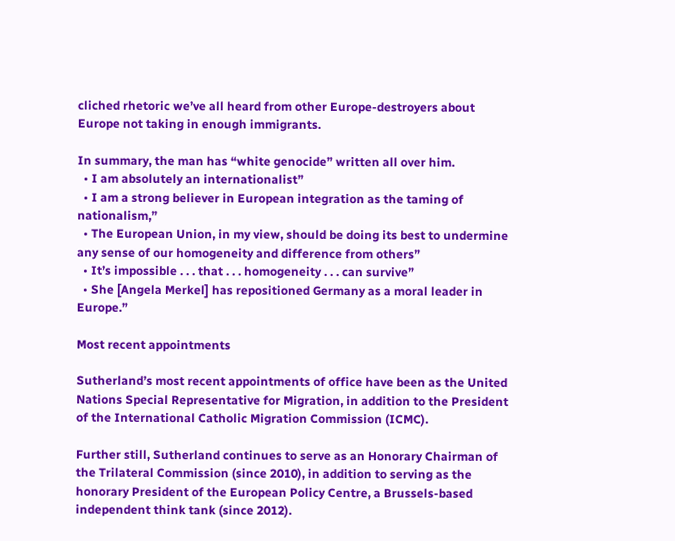cliched rhetoric we’ve all heard from other Europe-destroyers about Europe not taking in enough immigrants.

In summary, the man has “white genocide” written all over him.
  • I am absolutely an internationalist”
  • I am a strong believer in European integration as the taming of nationalism,”
  • The European Union, in my view, should be doing its best to undermine any sense of our homogeneity and difference from others”
  • It’s impossible . . . that . . . homogeneity . . . can survive”
  • She [Angela Merkel] has repositioned Germany as a moral leader in Europe.”

Most recent appointments

Sutherland’s most recent appointments of office have been as the United Nations Special Representative for Migration, in addition to the President of the International Catholic Migration Commission (ICMC).

Further still, Sutherland continues to serve as an Honorary Chairman of the Trilateral Commission (since 2010), in addition to serving as the honorary President of the European Policy Centre, a Brussels-based independent think tank (since 2012).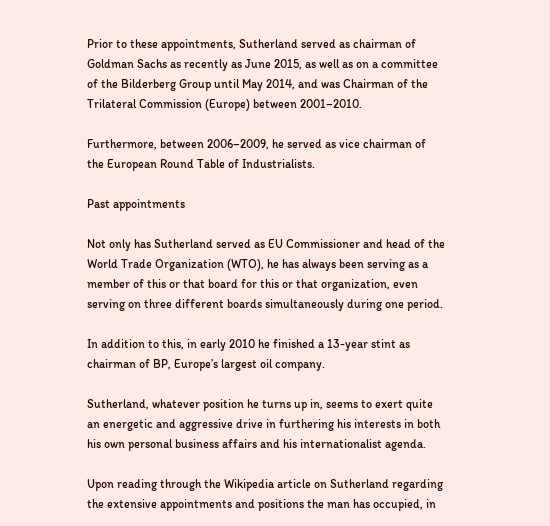Prior to these appointments, Sutherland served as chairman of Goldman Sachs as recently as June 2015, as well as on a committee of the Bilderberg Group until May 2014, and was Chairman of the Trilateral Commission (Europe) between 2001–2010.

Furthermore, between 2006–2009, he served as vice chairman of the European Round Table of Industrialists.

Past appointments

Not only has Sutherland served as EU Commissioner and head of the World Trade Organization (WTO), he has always been serving as a member of this or that board for this or that organization, even serving on three different boards simultaneously during one period.

In addition to this, in early 2010 he finished a 13-year stint as chairman of BP, Europe’s largest oil company.

Sutherland, whatever position he turns up in, seems to exert quite an energetic and aggressive drive in furthering his interests in both his own personal business affairs and his internationalist agenda.

Upon reading through the Wikipedia article on Sutherland regarding the extensive appointments and positions the man has occupied, in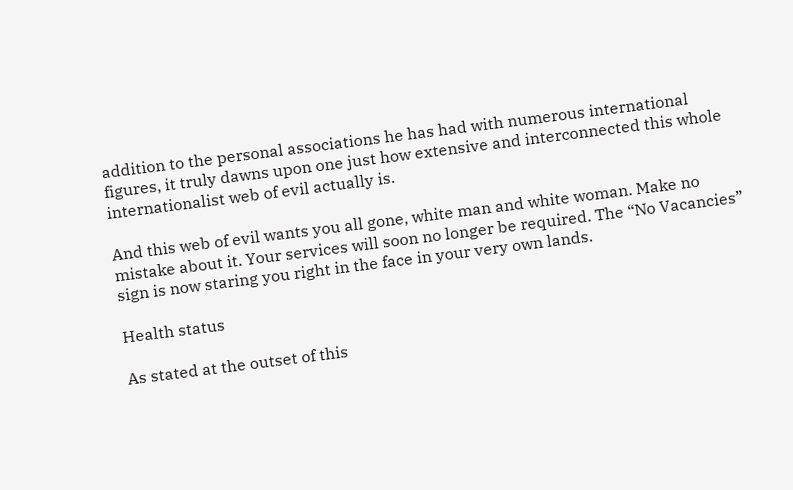addition to the personal associations he has had with numerous international figures, it truly dawns upon one just how extensive and interconnected this whole internationalist web of evil actually is.

And this web of evil wants you all gone, white man and white woman. Make no mistake about it. Your services will soon no longer be required. The “No Vacancies” sign is now staring you right in the face in your very own lands.

Health status

As stated at the outset of this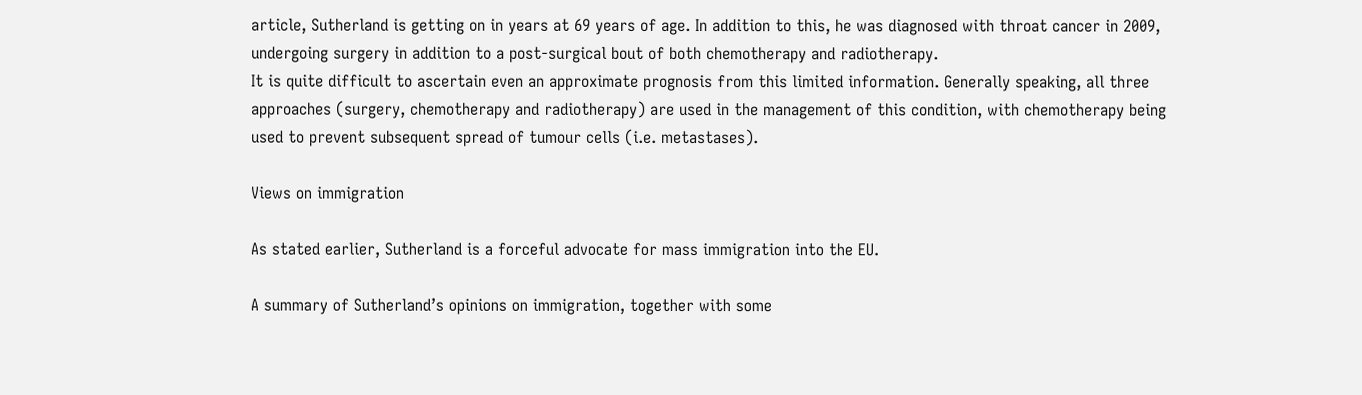article, Sutherland is getting on in years at 69 years of age. In addition to this, he was diagnosed with throat cancer in 2009, undergoing surgery in addition to a post-surgical bout of both chemotherapy and radiotherapy.
It is quite difficult to ascertain even an approximate prognosis from this limited information. Generally speaking, all three approaches (surgery, chemotherapy and radiotherapy) are used in the management of this condition, with chemotherapy being used to prevent subsequent spread of tumour cells (i.e. metastases).

Views on immigration

As stated earlier, Sutherland is a forceful advocate for mass immigration into the EU.

A summary of Sutherland’s opinions on immigration, together with some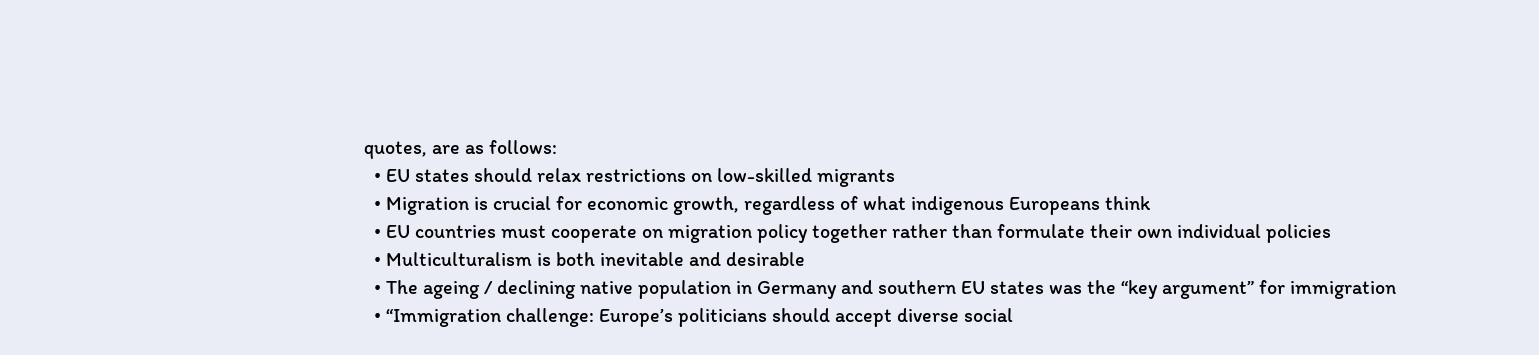quotes, are as follows:
  • EU states should relax restrictions on low-skilled migrants
  • Migration is crucial for economic growth, regardless of what indigenous Europeans think
  • EU countries must cooperate on migration policy together rather than formulate their own individual policies
  • Multiculturalism is both inevitable and desirable
  • The ageing / declining native population in Germany and southern EU states was the “key argument” for immigration
  • “Immigration challenge: Europe’s politicians should accept diverse social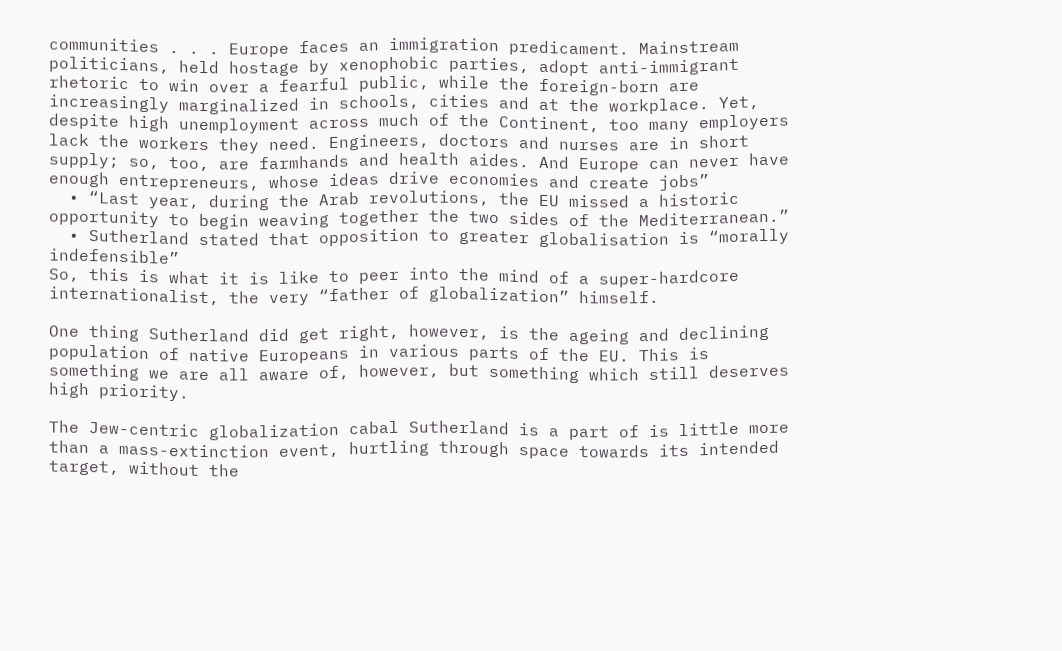communities . . . Europe faces an immigration predicament. Mainstream politicians, held hostage by xenophobic parties, adopt anti-immigrant rhetoric to win over a fearful public, while the foreign-born are increasingly marginalized in schools, cities and at the workplace. Yet, despite high unemployment across much of the Continent, too many employers lack the workers they need. Engineers, doctors and nurses are in short supply; so, too, are farmhands and health aides. And Europe can never have enough entrepreneurs, whose ideas drive economies and create jobs”
  • “Last year, during the Arab revolutions, the EU missed a historic opportunity to begin weaving together the two sides of the Mediterranean.”
  • Sutherland stated that opposition to greater globalisation is “morally indefensible”
So, this is what it is like to peer into the mind of a super-hardcore internationalist, the very “father of globalization” himself.

One thing Sutherland did get right, however, is the ageing and declining population of native Europeans in various parts of the EU. This is something we are all aware of, however, but something which still deserves high priority.

The Jew-centric globalization cabal Sutherland is a part of is little more than a mass-extinction event, hurtling through space towards its intended target, without the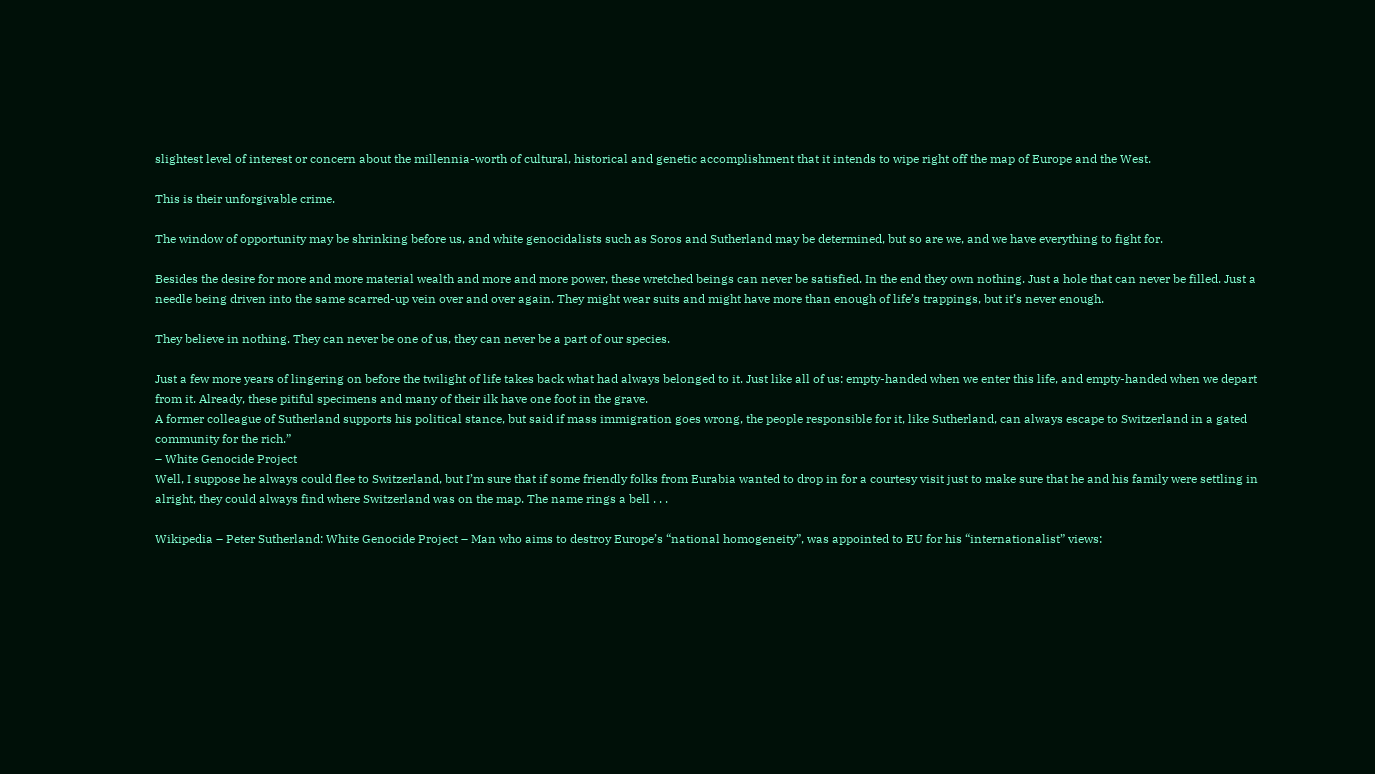slightest level of interest or concern about the millennia-worth of cultural, historical and genetic accomplishment that it intends to wipe right off the map of Europe and the West.

This is their unforgivable crime.

The window of opportunity may be shrinking before us, and white genocidalists such as Soros and Sutherland may be determined, but so are we, and we have everything to fight for.

Besides the desire for more and more material wealth and more and more power, these wretched beings can never be satisfied. In the end they own nothing. Just a hole that can never be filled. Just a needle being driven into the same scarred-up vein over and over again. They might wear suits and might have more than enough of life’s trappings, but it’s never enough.

They believe in nothing. They can never be one of us, they can never be a part of our species.

Just a few more years of lingering on before the twilight of life takes back what had always belonged to it. Just like all of us: empty-handed when we enter this life, and empty-handed when we depart from it. Already, these pitiful specimens and many of their ilk have one foot in the grave.
A former colleague of Sutherland supports his political stance, but said if mass immigration goes wrong, the people responsible for it, like Sutherland, can always escape to Switzerland in a gated community for the rich.”
– White Genocide Project
Well, I suppose he always could flee to Switzerland, but I’m sure that if some friendly folks from Eurabia wanted to drop in for a courtesy visit just to make sure that he and his family were settling in alright, they could always find where Switzerland was on the map. The name rings a bell . . .

Wikipedia – Peter Sutherland: White Genocide Project – Man who aims to destroy Europe’s “national homogeneity”, was appointed to EU for his “internationalist” views: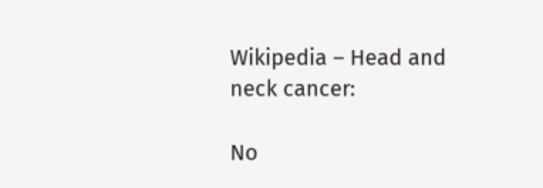Wikipedia – Head and neck cancer:

No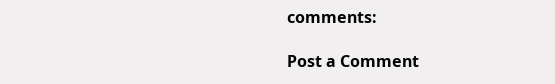comments:

Post a Comment